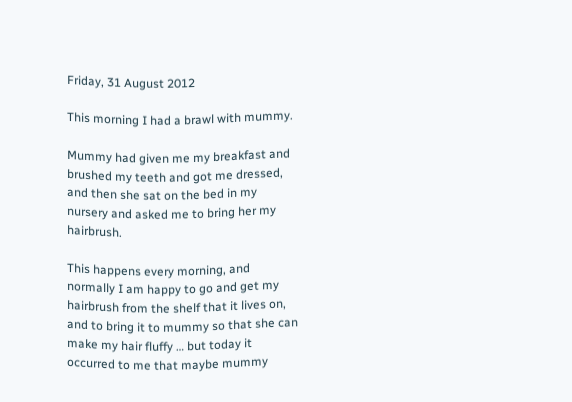Friday, 31 August 2012

This morning I had a brawl with mummy.

Mummy had given me my breakfast and brushed my teeth and got me dressed, and then she sat on the bed in my nursery and asked me to bring her my hairbrush.

This happens every morning, and normally I am happy to go and get my hairbrush from the shelf that it lives on, and to bring it to mummy so that she can make my hair fluffy … but today it occurred to me that maybe mummy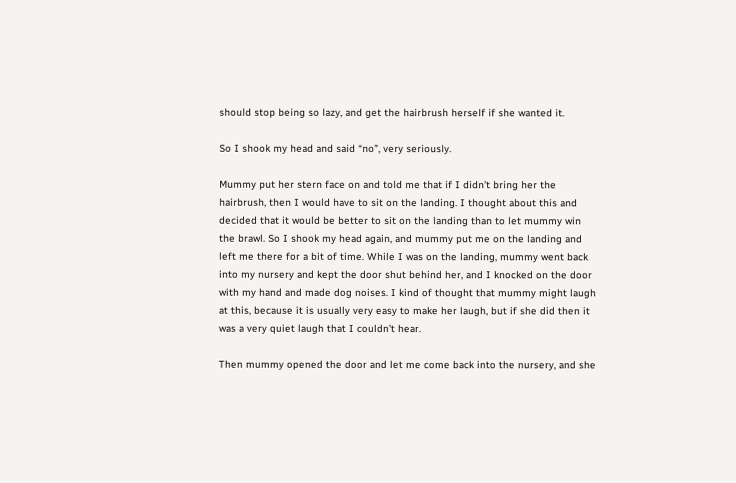should stop being so lazy, and get the hairbrush herself if she wanted it.

So I shook my head and said “no”, very seriously.

Mummy put her stern face on and told me that if I didn’t bring her the hairbrush, then I would have to sit on the landing. I thought about this and decided that it would be better to sit on the landing than to let mummy win the brawl. So I shook my head again, and mummy put me on the landing and left me there for a bit of time. While I was on the landing, mummy went back into my nursery and kept the door shut behind her, and I knocked on the door with my hand and made dog noises. I kind of thought that mummy might laugh at this, because it is usually very easy to make her laugh, but if she did then it was a very quiet laugh that I couldn’t hear.

Then mummy opened the door and let me come back into the nursery, and she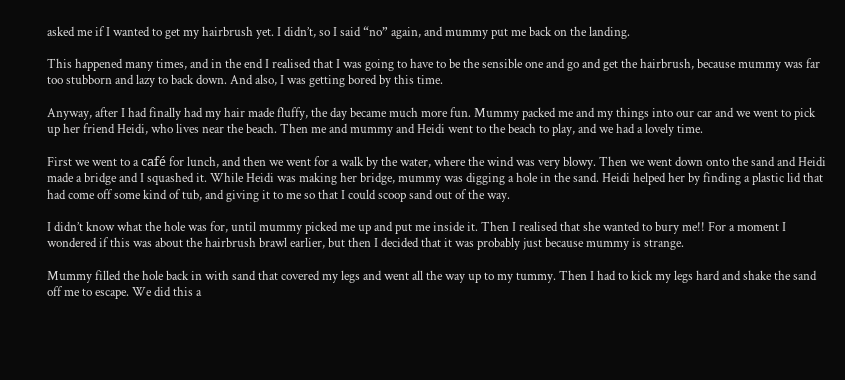asked me if I wanted to get my hairbrush yet. I didn’t, so I said “no” again, and mummy put me back on the landing.

This happened many times, and in the end I realised that I was going to have to be the sensible one and go and get the hairbrush, because mummy was far too stubborn and lazy to back down. And also, I was getting bored by this time.

Anyway, after I had finally had my hair made fluffy, the day became much more fun. Mummy packed me and my things into our car and we went to pick up her friend Heidi, who lives near the beach. Then me and mummy and Heidi went to the beach to play, and we had a lovely time.

First we went to a café for lunch, and then we went for a walk by the water, where the wind was very blowy. Then we went down onto the sand and Heidi made a bridge and I squashed it. While Heidi was making her bridge, mummy was digging a hole in the sand. Heidi helped her by finding a plastic lid that had come off some kind of tub, and giving it to me so that I could scoop sand out of the way.

I didn’t know what the hole was for, until mummy picked me up and put me inside it. Then I realised that she wanted to bury me!! For a moment I wondered if this was about the hairbrush brawl earlier, but then I decided that it was probably just because mummy is strange.

Mummy filled the hole back in with sand that covered my legs and went all the way up to my tummy. Then I had to kick my legs hard and shake the sand off me to escape. We did this a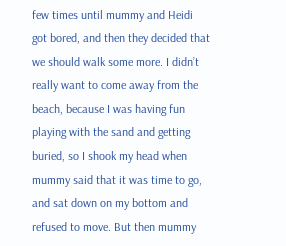few times until mummy and Heidi got bored, and then they decided that we should walk some more. I didn’t really want to come away from the beach, because I was having fun playing with the sand and getting buried, so I shook my head when mummy said that it was time to go, and sat down on my bottom and refused to move. But then mummy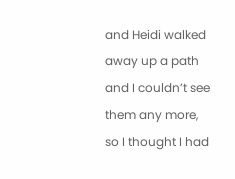and Heidi walked away up a path and I couldn’t see them any more, so I thought I had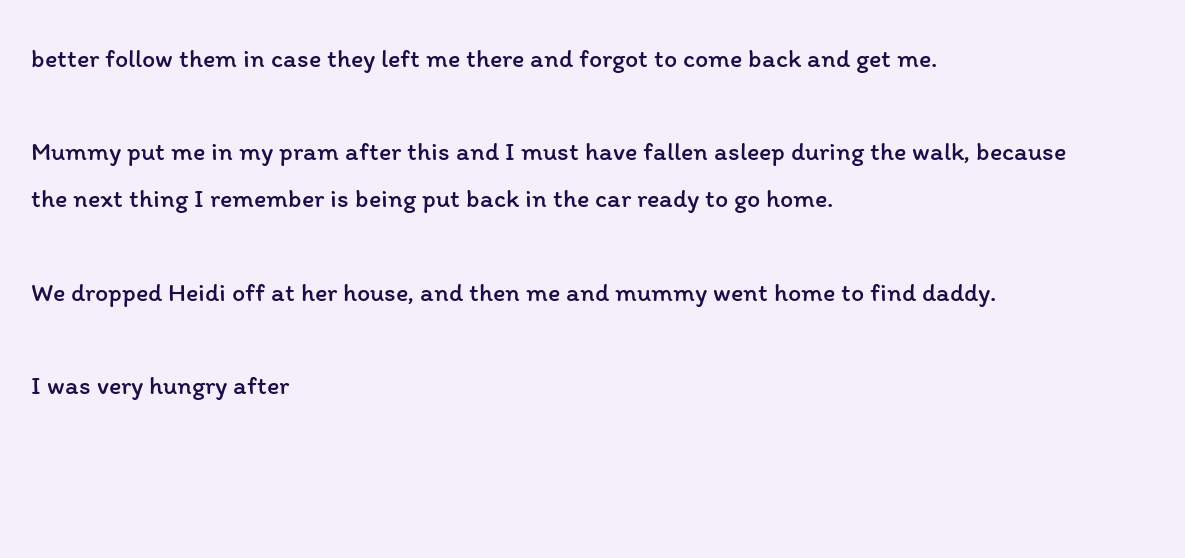better follow them in case they left me there and forgot to come back and get me.

Mummy put me in my pram after this and I must have fallen asleep during the walk, because the next thing I remember is being put back in the car ready to go home.

We dropped Heidi off at her house, and then me and mummy went home to find daddy.

I was very hungry after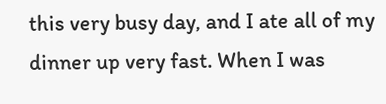this very busy day, and I ate all of my dinner up very fast. When I was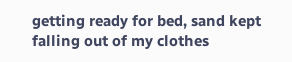getting ready for bed, sand kept falling out of my clothes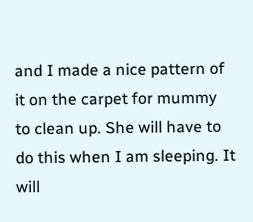and I made a nice pattern of it on the carpet for mummy to clean up. She will have to do this when I am sleeping. It will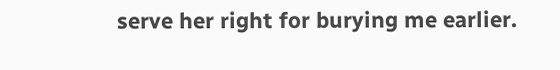serve her right for burying me earlier.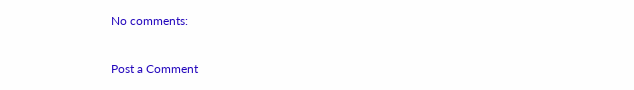No comments:

Post a Comment